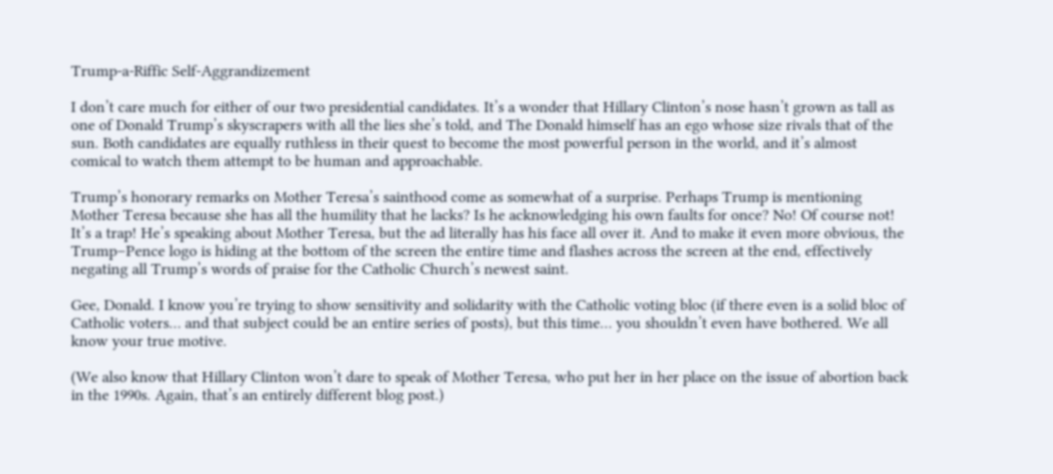Trump-a-Riffic Self-Aggrandizement

I don’t care much for either of our two presidential candidates. It’s a wonder that Hillary Clinton’s nose hasn’t grown as tall as one of Donald Trump’s skyscrapers with all the lies she’s told, and The Donald himself has an ego whose size rivals that of the sun. Both candidates are equally ruthless in their quest to become the most powerful person in the world, and it’s almost comical to watch them attempt to be human and approachable.

Trump’s honorary remarks on Mother Teresa’s sainthood come as somewhat of a surprise. Perhaps Trump is mentioning Mother Teresa because she has all the humility that he lacks? Is he acknowledging his own faults for once? No! Of course not! It’s a trap! He’s speaking about Mother Teresa, but the ad literally has his face all over it. And to make it even more obvious, the Trump–Pence logo is hiding at the bottom of the screen the entire time and flashes across the screen at the end, effectively negating all Trump’s words of praise for the Catholic Church’s newest saint.

Gee, Donald. I know you’re trying to show sensitivity and solidarity with the Catholic voting bloc (if there even is a solid bloc of Catholic voters… and that subject could be an entire series of posts), but this time… you shouldn’t even have bothered. We all know your true motive.

(We also know that Hillary Clinton won’t dare to speak of Mother Teresa, who put her in her place on the issue of abortion back in the 1990s. Again, that’s an entirely different blog post.)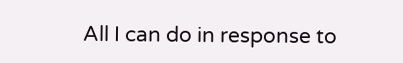All I can do in response to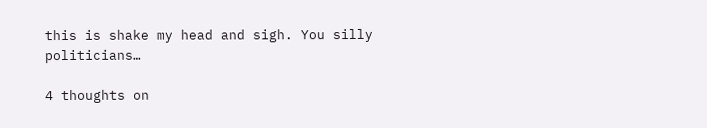this is shake my head and sigh. You silly politicians…

4 thoughts on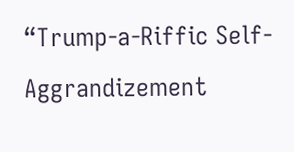“Trump-a-Riffic Self-Aggrandizement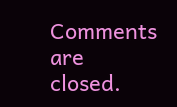Comments are closed.